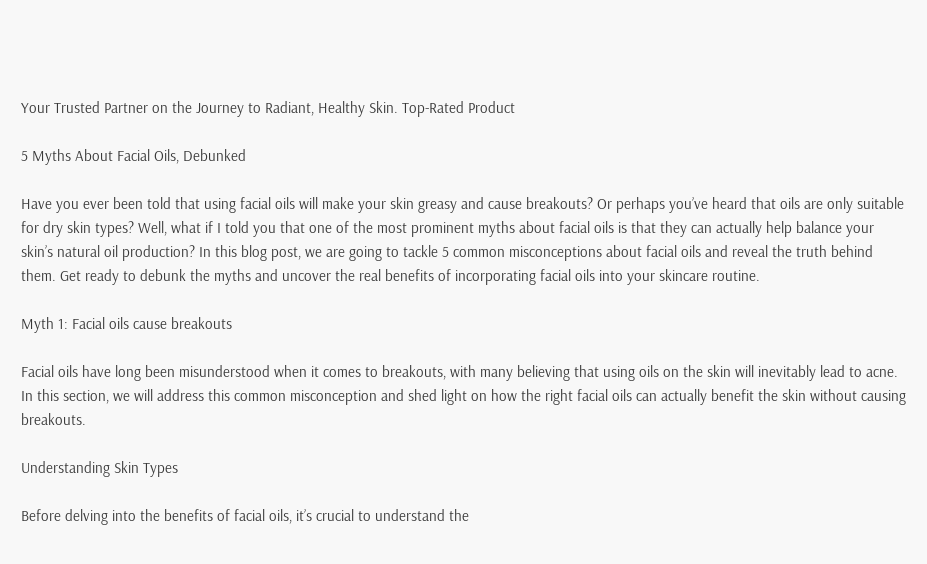Your Trusted Partner on the Journey to Radiant, Healthy Skin. Top-Rated Product

5 Myths About Facial Oils, Debunked

Have you ever been told that using facial oils will make your skin greasy and cause breakouts? Or perhaps you’ve heard that oils are only suitable for dry skin types? Well, what if I told you that one of the most prominent myths about facial oils is that they can actually help balance your skin’s natural oil production? In this blog post, we are going to tackle 5 common misconceptions about facial oils and reveal the truth behind them. Get ready to debunk the myths and uncover the real benefits of incorporating facial oils into your skincare routine.

Myth 1: Facial oils cause breakouts

Facial oils have long been misunderstood when it comes to breakouts, with many believing that using oils on the skin will inevitably lead to acne. In this section, we will address this common misconception and shed light on how the right facial oils can actually benefit the skin without causing breakouts.

Understanding Skin Types

Before delving into the benefits of facial oils, it’s crucial to understand the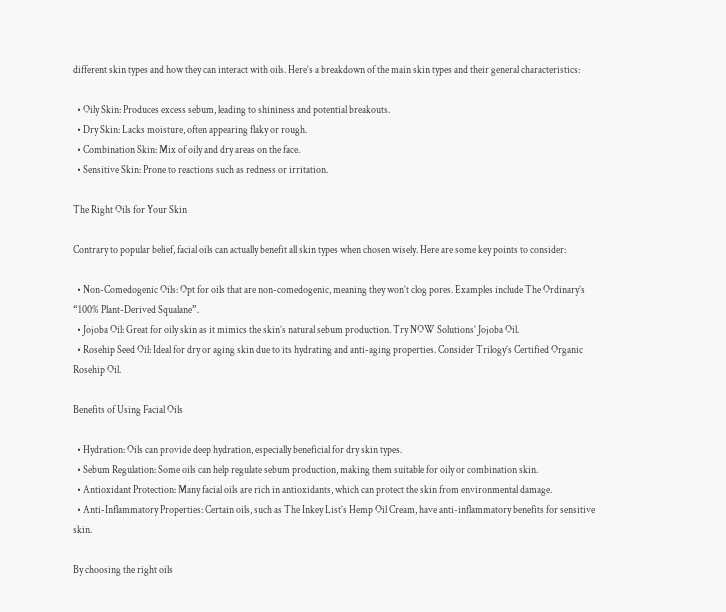different skin types and how they can interact with oils. Here’s a breakdown of the main skin types and their general characteristics:

  • Oily Skin: Produces excess sebum, leading to shininess and potential breakouts.
  • Dry Skin: Lacks moisture, often appearing flaky or rough.
  • Combination Skin: Mix of oily and dry areas on the face.
  • Sensitive Skin: Prone to reactions such as redness or irritation.

The Right Oils for Your Skin

Contrary to popular belief, facial oils can actually benefit all skin types when chosen wisely. Here are some key points to consider:

  • Non-Comedogenic Oils: Opt for oils that are non-comedogenic, meaning they won’t clog pores. Examples include The Ordinary’s “100% Plant-Derived Squalane”.
  • Jojoba Oil: Great for oily skin as it mimics the skin’s natural sebum production. Try NOW Solutions’ Jojoba Oil.
  • Rosehip Seed Oil: Ideal for dry or aging skin due to its hydrating and anti-aging properties. Consider Trilogy’s Certified Organic Rosehip Oil.

Benefits of Using Facial Oils

  • Hydration: Oils can provide deep hydration, especially beneficial for dry skin types.
  • Sebum Regulation: Some oils can help regulate sebum production, making them suitable for oily or combination skin.
  • Antioxidant Protection: Many facial oils are rich in antioxidants, which can protect the skin from environmental damage.
  • Anti-Inflammatory Properties: Certain oils, such as The Inkey List’s Hemp Oil Cream, have anti-inflammatory benefits for sensitive skin.

By choosing the right oils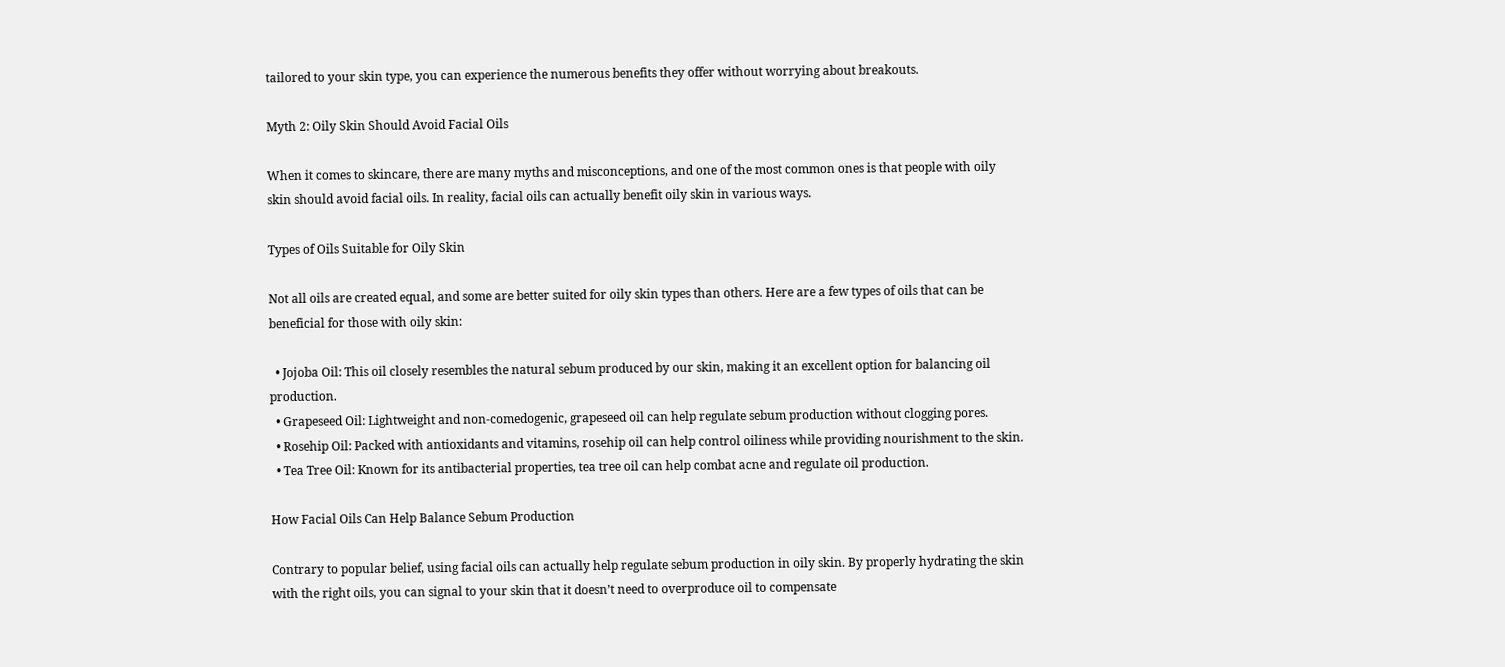tailored to your skin type, you can experience the numerous benefits they offer without worrying about breakouts.

Myth 2: Oily Skin Should Avoid Facial Oils

When it comes to skincare, there are many myths and misconceptions, and one of the most common ones is that people with oily skin should avoid facial oils. In reality, facial oils can actually benefit oily skin in various ways.

Types of Oils Suitable for Oily Skin

Not all oils are created equal, and some are better suited for oily skin types than others. Here are a few types of oils that can be beneficial for those with oily skin:

  • Jojoba Oil: This oil closely resembles the natural sebum produced by our skin, making it an excellent option for balancing oil production.
  • Grapeseed Oil: Lightweight and non-comedogenic, grapeseed oil can help regulate sebum production without clogging pores.
  • Rosehip Oil: Packed with antioxidants and vitamins, rosehip oil can help control oiliness while providing nourishment to the skin.
  • Tea Tree Oil: Known for its antibacterial properties, tea tree oil can help combat acne and regulate oil production.

How Facial Oils Can Help Balance Sebum Production

Contrary to popular belief, using facial oils can actually help regulate sebum production in oily skin. By properly hydrating the skin with the right oils, you can signal to your skin that it doesn’t need to overproduce oil to compensate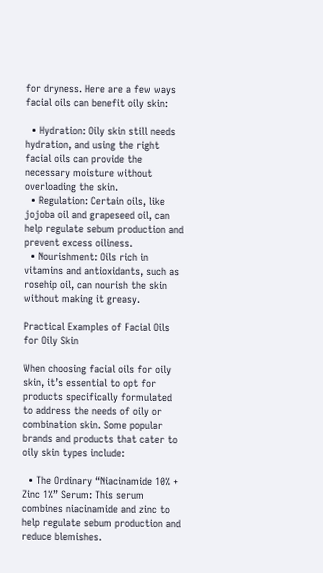for dryness. Here are a few ways facial oils can benefit oily skin:

  • Hydration: Oily skin still needs hydration, and using the right facial oils can provide the necessary moisture without overloading the skin.
  • Regulation: Certain oils, like jojoba oil and grapeseed oil, can help regulate sebum production and prevent excess oiliness.
  • Nourishment: Oils rich in vitamins and antioxidants, such as rosehip oil, can nourish the skin without making it greasy.

Practical Examples of Facial Oils for Oily Skin

When choosing facial oils for oily skin, it’s essential to opt for products specifically formulated to address the needs of oily or combination skin. Some popular brands and products that cater to oily skin types include:

  • The Ordinary “Niacinamide 10% + Zinc 1%” Serum: This serum combines niacinamide and zinc to help regulate sebum production and reduce blemishes.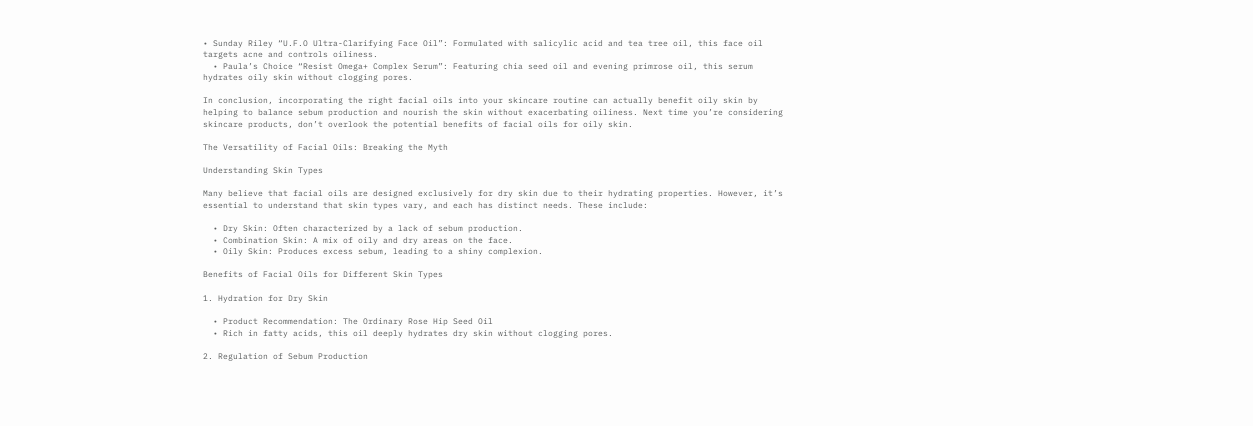• Sunday Riley “U.F.O Ultra-Clarifying Face Oil”: Formulated with salicylic acid and tea tree oil, this face oil targets acne and controls oiliness.
  • Paula’s Choice “Resist Omega+ Complex Serum”: Featuring chia seed oil and evening primrose oil, this serum hydrates oily skin without clogging pores.

In conclusion, incorporating the right facial oils into your skincare routine can actually benefit oily skin by helping to balance sebum production and nourish the skin without exacerbating oiliness. Next time you’re considering skincare products, don’t overlook the potential benefits of facial oils for oily skin.

The Versatility of Facial Oils: Breaking the Myth

Understanding Skin Types

Many believe that facial oils are designed exclusively for dry skin due to their hydrating properties. However, it’s essential to understand that skin types vary, and each has distinct needs. These include:

  • Dry Skin: Often characterized by a lack of sebum production.
  • Combination Skin: A mix of oily and dry areas on the face.
  • Oily Skin: Produces excess sebum, leading to a shiny complexion.

Benefits of Facial Oils for Different Skin Types

1. Hydration for Dry Skin

  • Product Recommendation: The Ordinary Rose Hip Seed Oil
  • Rich in fatty acids, this oil deeply hydrates dry skin without clogging pores.

2. Regulation of Sebum Production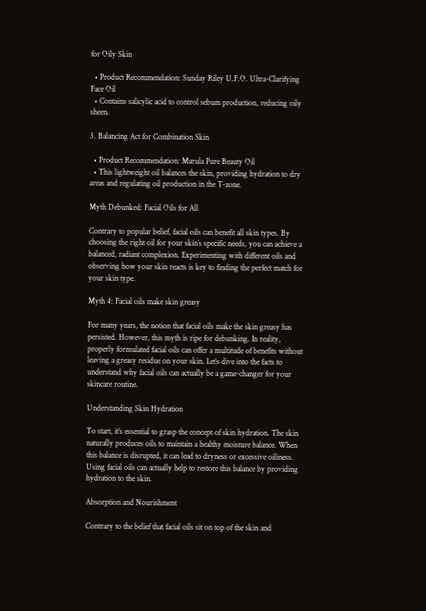for Oily Skin

  • Product Recommendation: Sunday Riley U.F.O. Ultra-Clarifying Face Oil
  • Contains salicylic acid to control sebum production, reducing oily sheen.

3. Balancing Act for Combination Skin

  • Product Recommendation: Marula Pure Beauty Oil
  • This lightweight oil balances the skin, providing hydration to dry areas and regulating oil production in the T-zone.

Myth Debunked: Facial Oils for All

Contrary to popular belief, facial oils can benefit all skin types. By choosing the right oil for your skin’s specific needs, you can achieve a balanced, radiant complexion. Experimenting with different oils and observing how your skin reacts is key to finding the perfect match for your skin type.

Myth 4: Facial oils make skin greasy

For many years, the notion that facial oils make the skin greasy has persisted. However, this myth is ripe for debunking. In reality, properly formulated facial oils can offer a multitude of benefits without leaving a greasy residue on your skin. Let’s dive into the facts to understand why facial oils can actually be a game-changer for your skincare routine.

Understanding Skin Hydration

To start, it’s essential to grasp the concept of skin hydration. The skin naturally produces oils to maintain a healthy moisture balance. When this balance is disrupted, it can lead to dryness or excessive oiliness. Using facial oils can actually help to restore this balance by providing hydration to the skin.

Absorption and Nourishment

Contrary to the belief that facial oils sit on top of the skin and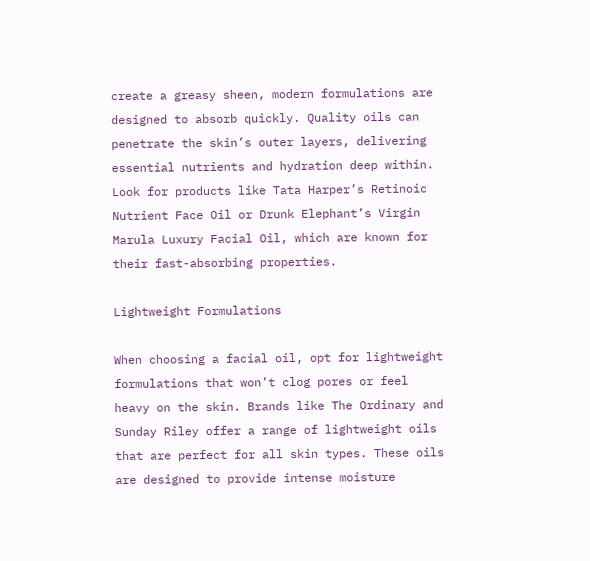create a greasy sheen, modern formulations are designed to absorb quickly. Quality oils can penetrate the skin’s outer layers, delivering essential nutrients and hydration deep within. Look for products like Tata Harper’s Retinoic Nutrient Face Oil or Drunk Elephant’s Virgin Marula Luxury Facial Oil, which are known for their fast-absorbing properties.

Lightweight Formulations

When choosing a facial oil, opt for lightweight formulations that won’t clog pores or feel heavy on the skin. Brands like The Ordinary and Sunday Riley offer a range of lightweight oils that are perfect for all skin types. These oils are designed to provide intense moisture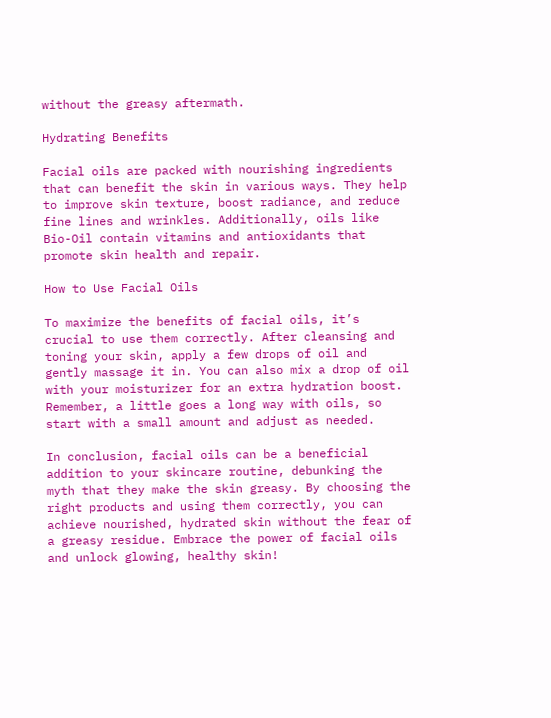without the greasy aftermath.

Hydrating Benefits

Facial oils are packed with nourishing ingredients that can benefit the skin in various ways. They help to improve skin texture, boost radiance, and reduce fine lines and wrinkles. Additionally, oils like Bio-Oil contain vitamins and antioxidants that promote skin health and repair.

How to Use Facial Oils

To maximize the benefits of facial oils, it’s crucial to use them correctly. After cleansing and toning your skin, apply a few drops of oil and gently massage it in. You can also mix a drop of oil with your moisturizer for an extra hydration boost. Remember, a little goes a long way with oils, so start with a small amount and adjust as needed.

In conclusion, facial oils can be a beneficial addition to your skincare routine, debunking the myth that they make the skin greasy. By choosing the right products and using them correctly, you can achieve nourished, hydrated skin without the fear of a greasy residue. Embrace the power of facial oils and unlock glowing, healthy skin!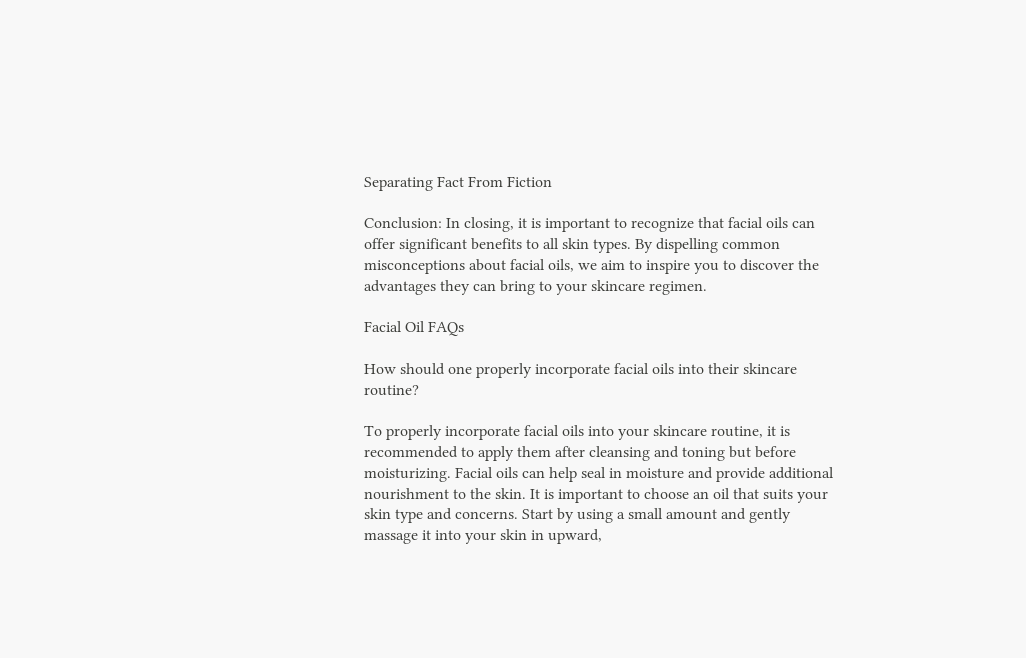Separating Fact From Fiction

Conclusion: In closing, it is important to recognize that facial oils can offer significant benefits to all skin types. By dispelling common misconceptions about facial oils, we aim to inspire you to discover the advantages they can bring to your skincare regimen.

Facial Oil FAQs

How should one properly incorporate facial oils into their skincare routine?

To properly incorporate facial oils into your skincare routine, it is recommended to apply them after cleansing and toning but before moisturizing. Facial oils can help seal in moisture and provide additional nourishment to the skin. It is important to choose an oil that suits your skin type and concerns. Start by using a small amount and gently massage it into your skin in upward,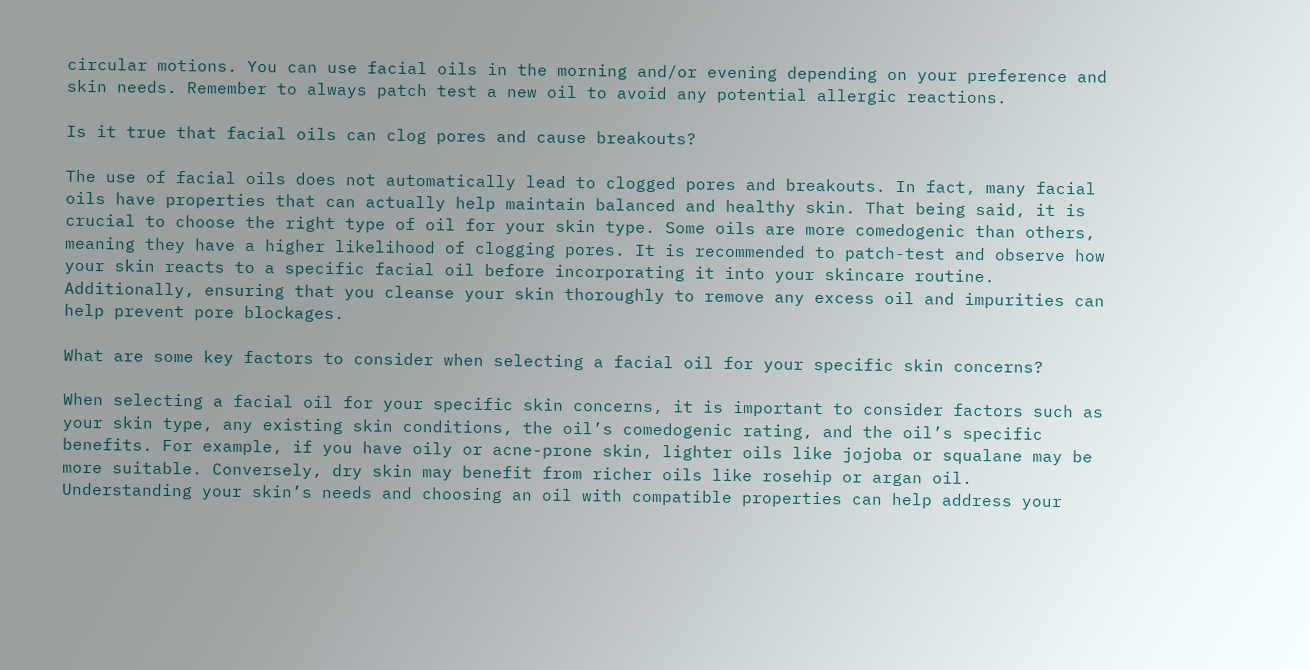circular motions. You can use facial oils in the morning and/or evening depending on your preference and skin needs. Remember to always patch test a new oil to avoid any potential allergic reactions.

Is it true that facial oils can clog pores and cause breakouts?

The use of facial oils does not automatically lead to clogged pores and breakouts. In fact, many facial oils have properties that can actually help maintain balanced and healthy skin. That being said, it is crucial to choose the right type of oil for your skin type. Some oils are more comedogenic than others, meaning they have a higher likelihood of clogging pores. It is recommended to patch-test and observe how your skin reacts to a specific facial oil before incorporating it into your skincare routine. Additionally, ensuring that you cleanse your skin thoroughly to remove any excess oil and impurities can help prevent pore blockages.

What are some key factors to consider when selecting a facial oil for your specific skin concerns?

When selecting a facial oil for your specific skin concerns, it is important to consider factors such as your skin type, any existing skin conditions, the oil’s comedogenic rating, and the oil’s specific benefits. For example, if you have oily or acne-prone skin, lighter oils like jojoba or squalane may be more suitable. Conversely, dry skin may benefit from richer oils like rosehip or argan oil. Understanding your skin’s needs and choosing an oil with compatible properties can help address your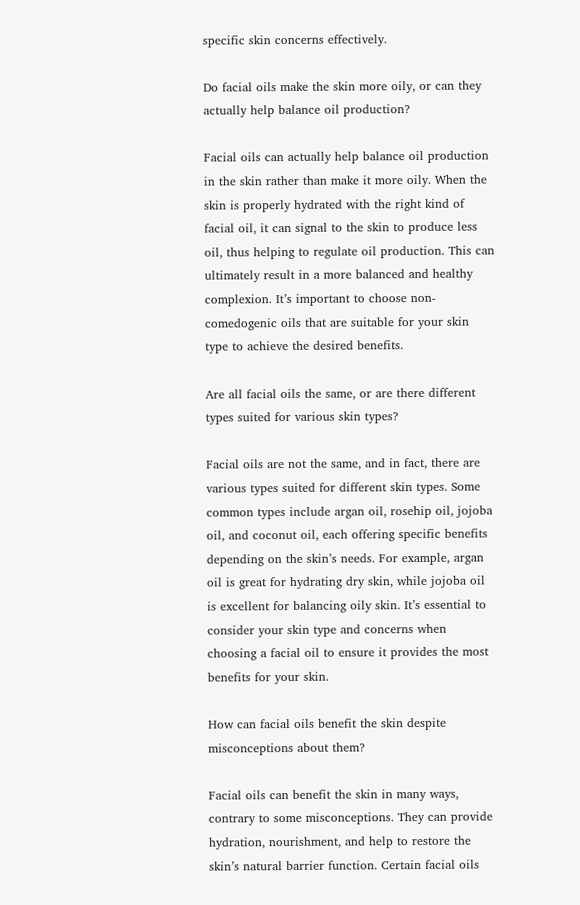specific skin concerns effectively.

Do facial oils make the skin more oily, or can they actually help balance oil production?

Facial oils can actually help balance oil production in the skin rather than make it more oily. When the skin is properly hydrated with the right kind of facial oil, it can signal to the skin to produce less oil, thus helping to regulate oil production. This can ultimately result in a more balanced and healthy complexion. It’s important to choose non-comedogenic oils that are suitable for your skin type to achieve the desired benefits.

Are all facial oils the same, or are there different types suited for various skin types?

Facial oils are not the same, and in fact, there are various types suited for different skin types. Some common types include argan oil, rosehip oil, jojoba oil, and coconut oil, each offering specific benefits depending on the skin’s needs. For example, argan oil is great for hydrating dry skin, while jojoba oil is excellent for balancing oily skin. It’s essential to consider your skin type and concerns when choosing a facial oil to ensure it provides the most benefits for your skin.

How can facial oils benefit the skin despite misconceptions about them?

Facial oils can benefit the skin in many ways, contrary to some misconceptions. They can provide hydration, nourishment, and help to restore the skin’s natural barrier function. Certain facial oils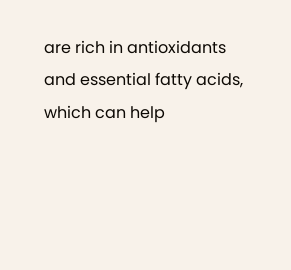are rich in antioxidants and essential fatty acids, which can help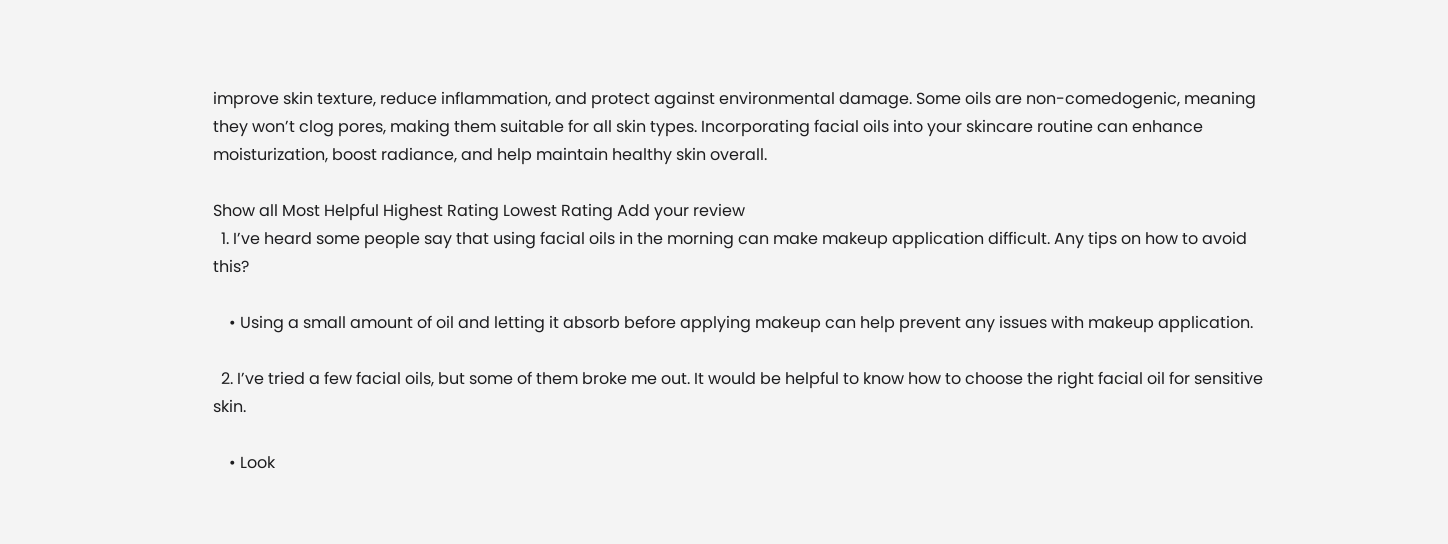improve skin texture, reduce inflammation, and protect against environmental damage. Some oils are non-comedogenic, meaning they won’t clog pores, making them suitable for all skin types. Incorporating facial oils into your skincare routine can enhance moisturization, boost radiance, and help maintain healthy skin overall.

Show all Most Helpful Highest Rating Lowest Rating Add your review
  1. I’ve heard some people say that using facial oils in the morning can make makeup application difficult. Any tips on how to avoid this?

    • Using a small amount of oil and letting it absorb before applying makeup can help prevent any issues with makeup application.

  2. I’ve tried a few facial oils, but some of them broke me out. It would be helpful to know how to choose the right facial oil for sensitive skin.

    • Look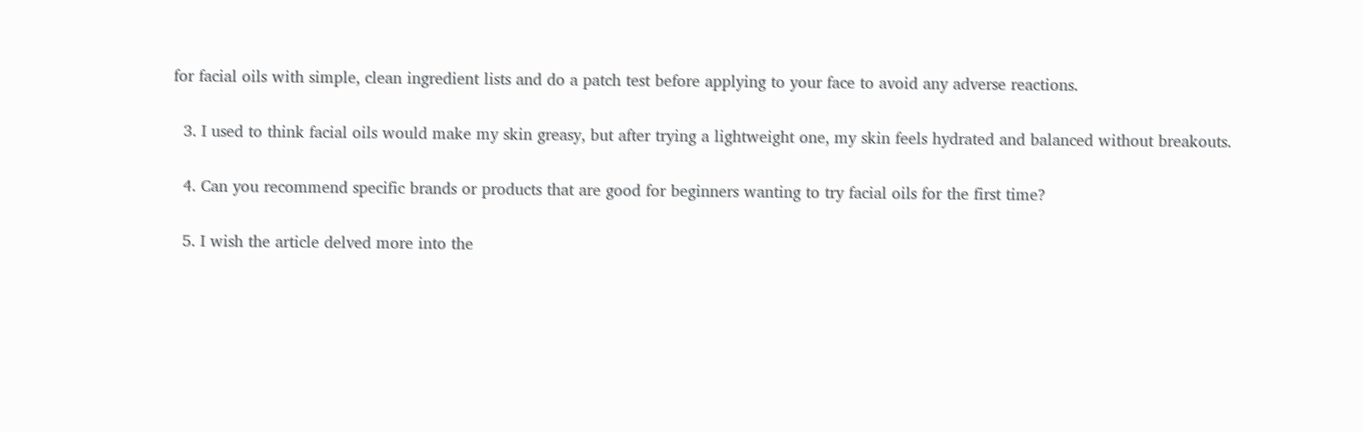for facial oils with simple, clean ingredient lists and do a patch test before applying to your face to avoid any adverse reactions.

  3. I used to think facial oils would make my skin greasy, but after trying a lightweight one, my skin feels hydrated and balanced without breakouts.

  4. Can you recommend specific brands or products that are good for beginners wanting to try facial oils for the first time?

  5. I wish the article delved more into the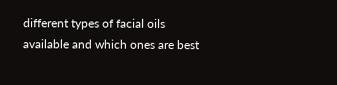different types of facial oils available and which ones are best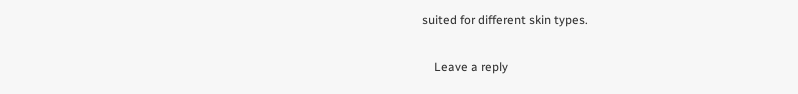suited for different skin types.

    Leave a reply